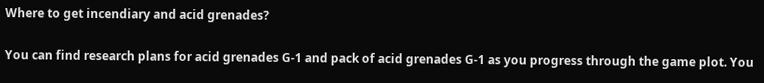Where to get incendiary and acid grenades?

You can find research plans for acid grenades G-1 and pack of acid grenades G-1 as you progress through the game plot. You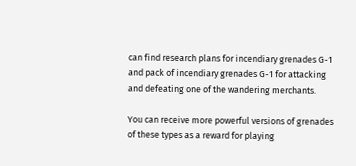can find research plans for incendiary grenades G-1 and pack of incendiary grenades G-1 for attacking and defeating one of the wandering merchants.

You can receive more powerful versions of grenades of these types as a reward for playing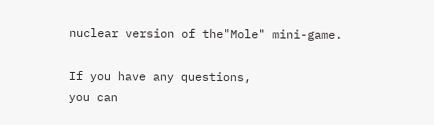nuclear version of the"Mole" mini-game.

If you have any questions,
you can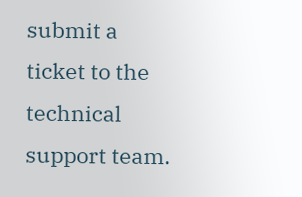submit a ticket to the technical support team.